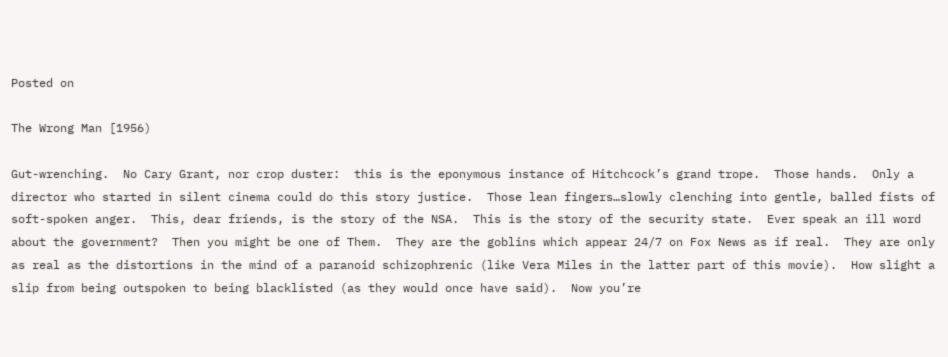Posted on

The Wrong Man [1956)

Gut-wrenching.  No Cary Grant, nor crop duster:  this is the eponymous instance of Hitchcock’s grand trope.  Those hands.  Only a director who started in silent cinema could do this story justice.  Those lean fingers…slowly clenching into gentle, balled fists of soft-spoken anger.  This, dear friends, is the story of the NSA.  This is the story of the security state.  Ever speak an ill word about the government?  Then you might be one of Them.  They are the goblins which appear 24/7 on Fox News as if real.  They are only as real as the distortions in the mind of a paranoid schizophrenic (like Vera Miles in the latter part of this movie).  How slight a slip from being outspoken to being blacklisted (as they would once have said).  Now you’re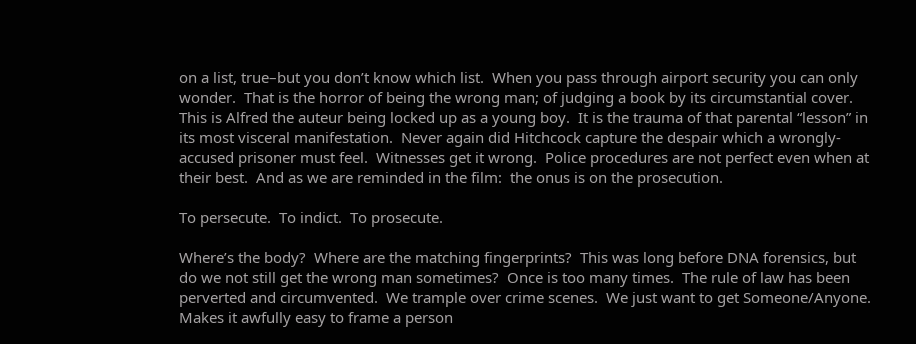on a list, true–but you don’t know which list.  When you pass through airport security you can only wonder.  That is the horror of being the wrong man; of judging a book by its circumstantial cover.  This is Alfred the auteur being locked up as a young boy.  It is the trauma of that parental “lesson” in its most visceral manifestation.  Never again did Hitchcock capture the despair which a wrongly-accused prisoner must feel.  Witnesses get it wrong.  Police procedures are not perfect even when at their best.  And as we are reminded in the film:  the onus is on the prosecution.

To persecute.  To indict.  To prosecute.

Where’s the body?  Where are the matching fingerprints?  This was long before DNA forensics, but do we not still get the wrong man sometimes?  Once is too many times.  The rule of law has been perverted and circumvented.  We trample over crime scenes.  We just want to get Someone/Anyone.  Makes it awfully easy to frame a person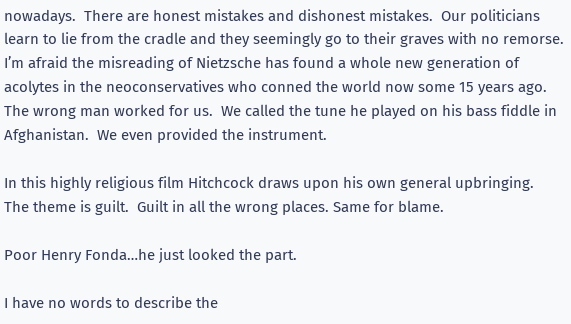nowadays.  There are honest mistakes and dishonest mistakes.  Our politicians learn to lie from the cradle and they seemingly go to their graves with no remorse.  I’m afraid the misreading of Nietzsche has found a whole new generation of acolytes in the neoconservatives who conned the world now some 15 years ago.  The wrong man worked for us.  We called the tune he played on his bass fiddle in Afghanistan.  We even provided the instrument.

In this highly religious film Hitchcock draws upon his own general upbringing.  The theme is guilt.  Guilt in all the wrong places. Same for blame.

Poor Henry Fonda…he just looked the part.

I have no words to describe the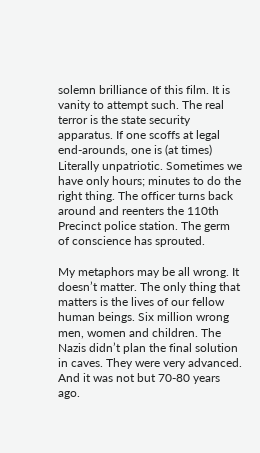solemn brilliance of this film. It is vanity to attempt such. The real terror is the state security apparatus. If one scoffs at legal end-arounds, one is (at times) Literally unpatriotic. Sometimes we have only hours; minutes to do the right thing. The officer turns back around and reenters the 110th Precinct police station. The germ of conscience has sprouted.

My metaphors may be all wrong. It doesn’t matter. The only thing that matters is the lives of our fellow human beings. Six million wrong men, women and children. The Nazis didn’t plan the final solution in caves. They were very advanced. And it was not but 70-80 years ago.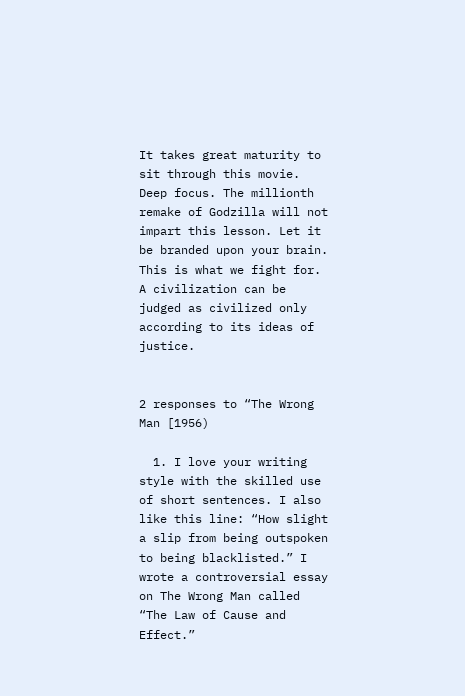It takes great maturity to sit through this movie. Deep focus. The millionth remake of Godzilla will not impart this lesson. Let it be branded upon your brain. This is what we fight for. A civilization can be judged as civilized only according to its ideas of justice.


2 responses to “The Wrong Man [1956)

  1. I love your writing style with the skilled use of short sentences. I also like this line: “How slight a slip from being outspoken to being blacklisted.” I wrote a controversial essay on The Wrong Man called “The Law of Cause and Effect.”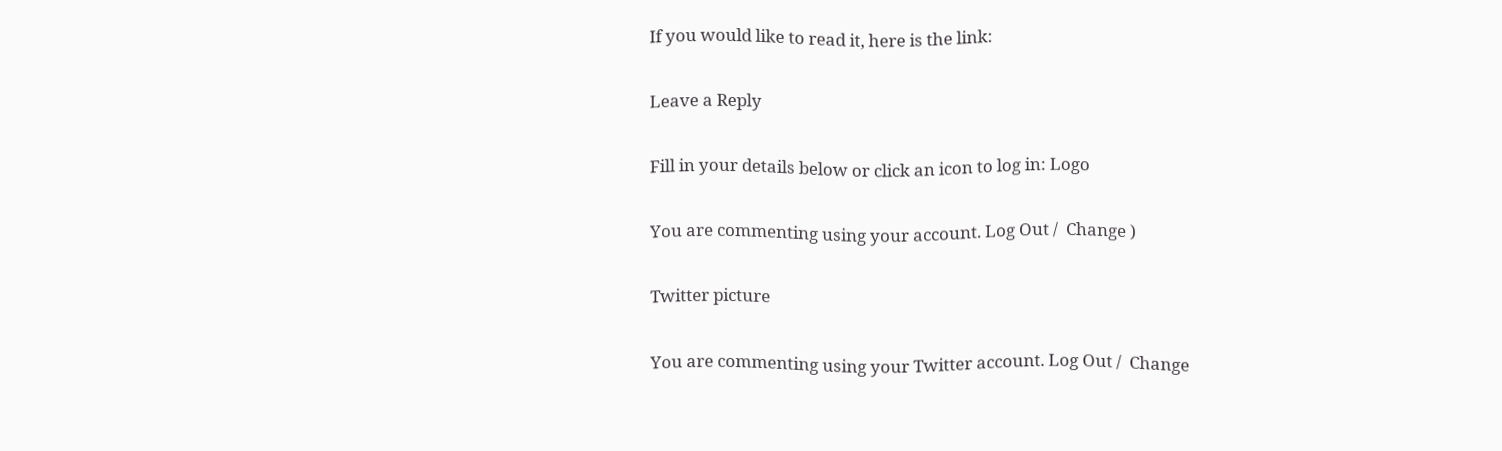If you would like to read it, here is the link:

Leave a Reply

Fill in your details below or click an icon to log in: Logo

You are commenting using your account. Log Out /  Change )

Twitter picture

You are commenting using your Twitter account. Log Out /  Change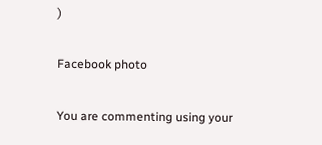)

Facebook photo

You are commenting using your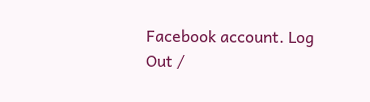Facebook account. Log Out /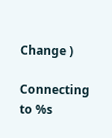Change )

Connecting to %s